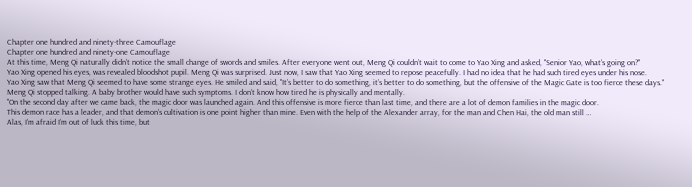Chapter one hundred and ninety-three Camouflage
Chapter one hundred and ninety-one Camouflage
At this time, Meng Qi naturally didn’t notice the small change of swords and smiles. After everyone went out, Meng Qi couldn’t wait to come to Yao Xing and asked, "Senior Yao, what’s going on?"
Yao Xing opened his eyes, was revealed bloodshot pupil. Meng Qi was surprised. Just now, I saw that Yao Xing seemed to repose peacefully. I had no idea that he had such tired eyes under his nose.
Yao Xing saw that Meng Qi seemed to have some strange eyes. He smiled and said, "It’s better to do something, it’s better to do something, but the offensive of the Magic Gate is too fierce these days."
Meng Qi stopped talking. A baby brother would have such symptoms. I don’t know how tired he is physically and mentally.
"On the second day after we came back, the magic door was launched again. And this offensive is more fierce than last time, and there are a lot of demon families in the magic door.
This demon race has a leader, and that demon’s cultivation is one point higher than mine. Even with the help of the Alexander array, for the man and Chen Hai, the old man still …
Alas, I’m afraid I’m out of luck this time, but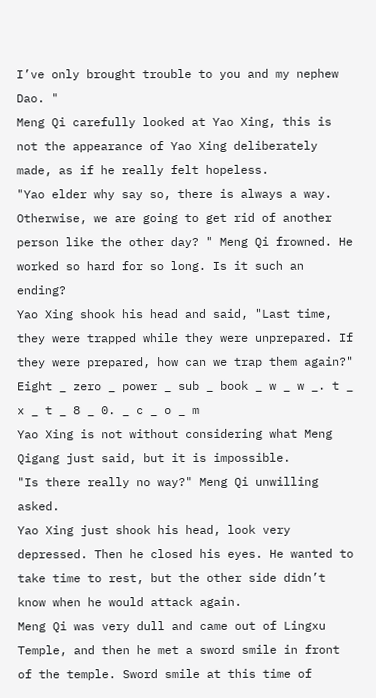I’ve only brought trouble to you and my nephew Dao. "
Meng Qi carefully looked at Yao Xing, this is not the appearance of Yao Xing deliberately made, as if he really felt hopeless.
"Yao elder why say so, there is always a way. Otherwise, we are going to get rid of another person like the other day? " Meng Qi frowned. He worked so hard for so long. Is it such an ending?
Yao Xing shook his head and said, "Last time, they were trapped while they were unprepared. If they were prepared, how can we trap them again?"
Eight _ zero _ power _ sub _ book _ w _ w _. t _ x _ t _ 8 _ 0. _ c _ o _ m
Yao Xing is not without considering what Meng Qigang just said, but it is impossible.
"Is there really no way?" Meng Qi unwilling asked.
Yao Xing just shook his head, look very depressed. Then he closed his eyes. He wanted to take time to rest, but the other side didn’t know when he would attack again.
Meng Qi was very dull and came out of Lingxu Temple, and then he met a sword smile in front of the temple. Sword smile at this time of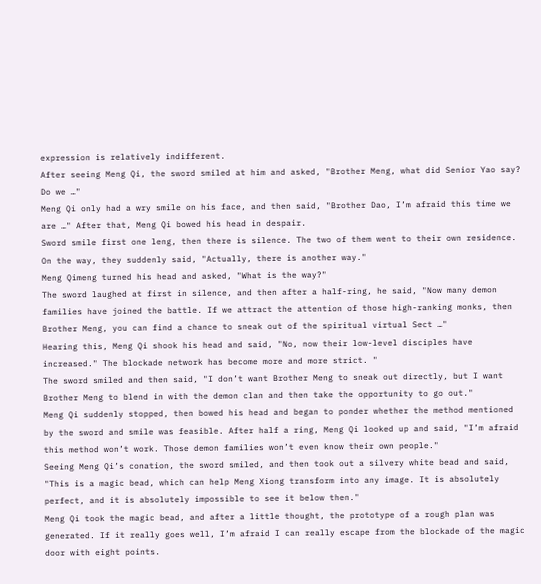expression is relatively indifferent.
After seeing Meng Qi, the sword smiled at him and asked, "Brother Meng, what did Senior Yao say? Do we …"
Meng Qi only had a wry smile on his face, and then said, "Brother Dao, I’m afraid this time we are …" After that, Meng Qi bowed his head in despair.
Sword smile first one leng, then there is silence. The two of them went to their own residence. On the way, they suddenly said, "Actually, there is another way."
Meng Qimeng turned his head and asked, "What is the way?"
The sword laughed at first in silence, and then after a half-ring, he said, "Now many demon families have joined the battle. If we attract the attention of those high-ranking monks, then Brother Meng, you can find a chance to sneak out of the spiritual virtual Sect …"
Hearing this, Meng Qi shook his head and said, "No, now their low-level disciples have increased." The blockade network has become more and more strict. "
The sword smiled and then said, "I don’t want Brother Meng to sneak out directly, but I want Brother Meng to blend in with the demon clan and then take the opportunity to go out."
Meng Qi suddenly stopped, then bowed his head and began to ponder whether the method mentioned by the sword and smile was feasible. After half a ring, Meng Qi looked up and said, "I’m afraid this method won’t work. Those demon families won’t even know their own people."
Seeing Meng Qi’s conation, the sword smiled, and then took out a silvery white bead and said, "This is a magic bead, which can help Meng Xiong transform into any image. It is absolutely perfect, and it is absolutely impossible to see it below then."
Meng Qi took the magic bead, and after a little thought, the prototype of a rough plan was generated. If it really goes well, I’m afraid I can really escape from the blockade of the magic door with eight points.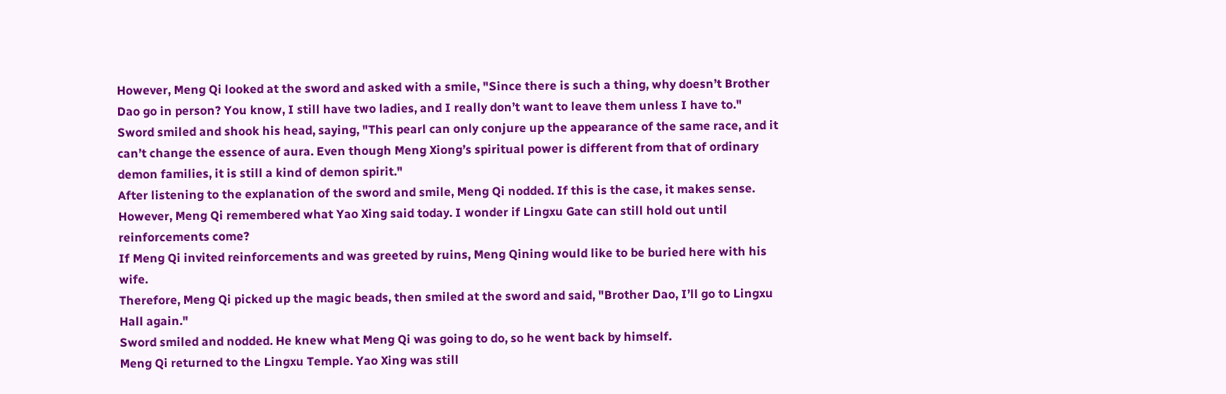However, Meng Qi looked at the sword and asked with a smile, "Since there is such a thing, why doesn’t Brother Dao go in person? You know, I still have two ladies, and I really don’t want to leave them unless I have to."
Sword smiled and shook his head, saying, "This pearl can only conjure up the appearance of the same race, and it can’t change the essence of aura. Even though Meng Xiong’s spiritual power is different from that of ordinary demon families, it is still a kind of demon spirit."
After listening to the explanation of the sword and smile, Meng Qi nodded. If this is the case, it makes sense. However, Meng Qi remembered what Yao Xing said today. I wonder if Lingxu Gate can still hold out until reinforcements come?
If Meng Qi invited reinforcements and was greeted by ruins, Meng Qining would like to be buried here with his wife.
Therefore, Meng Qi picked up the magic beads, then smiled at the sword and said, "Brother Dao, I’ll go to Lingxu Hall again."
Sword smiled and nodded. He knew what Meng Qi was going to do, so he went back by himself.
Meng Qi returned to the Lingxu Temple. Yao Xing was still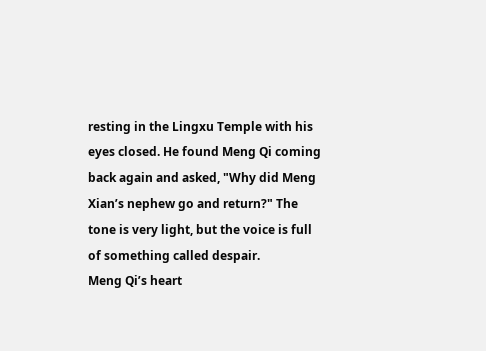resting in the Lingxu Temple with his eyes closed. He found Meng Qi coming back again and asked, "Why did Meng Xian’s nephew go and return?" The tone is very light, but the voice is full of something called despair.
Meng Qi’s heart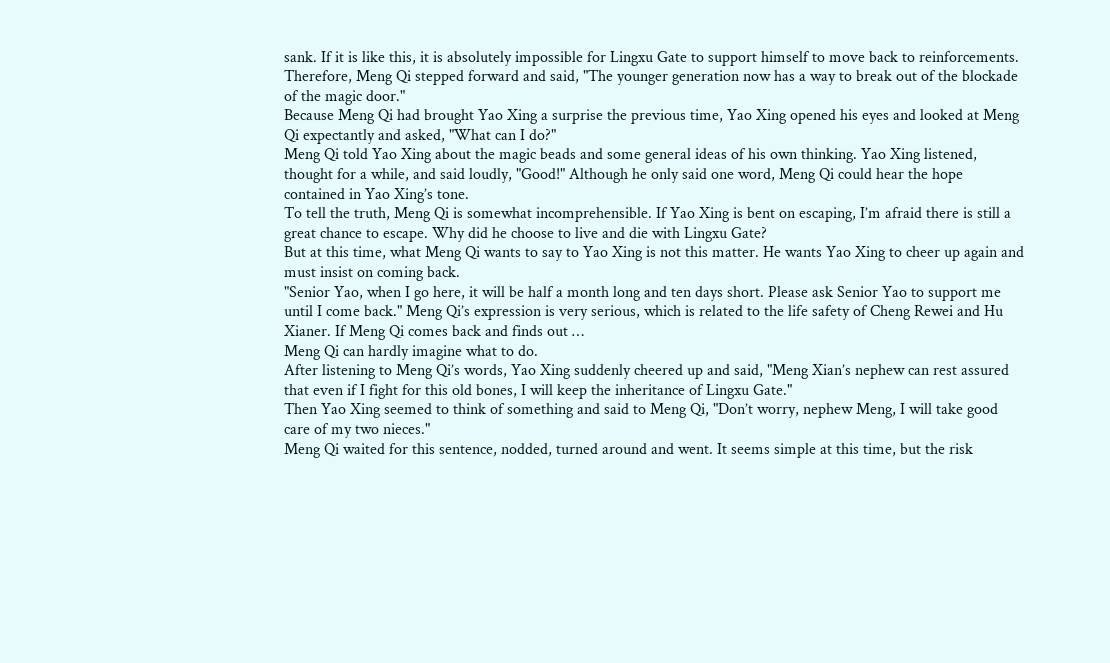sank. If it is like this, it is absolutely impossible for Lingxu Gate to support himself to move back to reinforcements. Therefore, Meng Qi stepped forward and said, "The younger generation now has a way to break out of the blockade of the magic door."
Because Meng Qi had brought Yao Xing a surprise the previous time, Yao Xing opened his eyes and looked at Meng Qi expectantly and asked, "What can I do?"
Meng Qi told Yao Xing about the magic beads and some general ideas of his own thinking. Yao Xing listened, thought for a while, and said loudly, "Good!" Although he only said one word, Meng Qi could hear the hope contained in Yao Xing’s tone.
To tell the truth, Meng Qi is somewhat incomprehensible. If Yao Xing is bent on escaping, I’m afraid there is still a great chance to escape. Why did he choose to live and die with Lingxu Gate?
But at this time, what Meng Qi wants to say to Yao Xing is not this matter. He wants Yao Xing to cheer up again and must insist on coming back.
"Senior Yao, when I go here, it will be half a month long and ten days short. Please ask Senior Yao to support me until I come back." Meng Qi’s expression is very serious, which is related to the life safety of Cheng Rewei and Hu Xianer. If Meng Qi comes back and finds out …
Meng Qi can hardly imagine what to do.
After listening to Meng Qi’s words, Yao Xing suddenly cheered up and said, "Meng Xian’s nephew can rest assured that even if I fight for this old bones, I will keep the inheritance of Lingxu Gate."
Then Yao Xing seemed to think of something and said to Meng Qi, "Don’t worry, nephew Meng, I will take good care of my two nieces."
Meng Qi waited for this sentence, nodded, turned around and went. It seems simple at this time, but the risk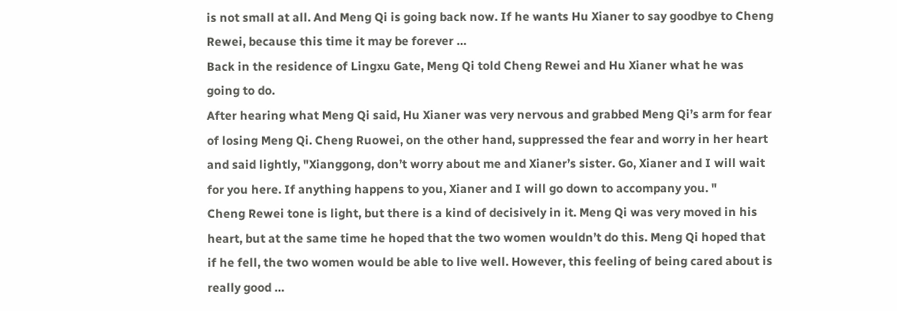is not small at all. And Meng Qi is going back now. If he wants Hu Xianer to say goodbye to Cheng Rewei, because this time it may be forever …
Back in the residence of Lingxu Gate, Meng Qi told Cheng Rewei and Hu Xianer what he was going to do.
After hearing what Meng Qi said, Hu Xianer was very nervous and grabbed Meng Qi’s arm for fear of losing Meng Qi. Cheng Ruowei, on the other hand, suppressed the fear and worry in her heart and said lightly, "Xianggong, don’t worry about me and Xianer’s sister. Go, Xianer and I will wait for you here. If anything happens to you, Xianer and I will go down to accompany you. "
Cheng Rewei tone is light, but there is a kind of decisively in it. Meng Qi was very moved in his heart, but at the same time he hoped that the two women wouldn’t do this. Meng Qi hoped that if he fell, the two women would be able to live well. However, this feeling of being cared about is really good …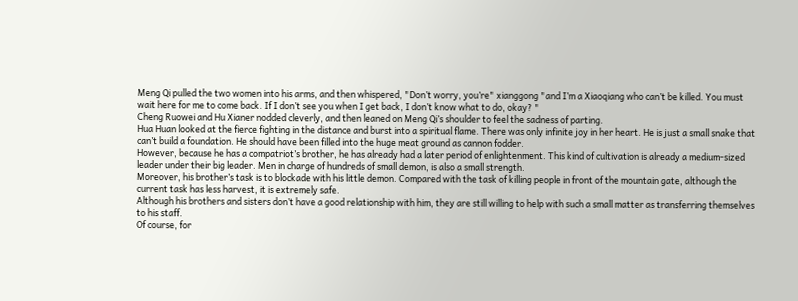Meng Qi pulled the two women into his arms, and then whispered, "Don’t worry, you’re" xianggong "and I’m a Xiaoqiang who can’t be killed. You must wait here for me to come back. If I don’t see you when I get back, I don’t know what to do, okay? "
Cheng Ruowei and Hu Xianer nodded cleverly, and then leaned on Meng Qi’s shoulder to feel the sadness of parting.
Hua Huan looked at the fierce fighting in the distance and burst into a spiritual flame. There was only infinite joy in her heart. He is just a small snake that can’t build a foundation. He should have been filled into the huge meat ground as cannon fodder.
However, because he has a compatriot’s brother, he has already had a later period of enlightenment. This kind of cultivation is already a medium-sized leader under their big leader. Men in charge of hundreds of small demon, is also a small strength.
Moreover, his brother’s task is to blockade with his little demon. Compared with the task of killing people in front of the mountain gate, although the current task has less harvest, it is extremely safe.
Although his brothers and sisters don’t have a good relationship with him, they are still willing to help with such a small matter as transferring themselves to his staff.
Of course, for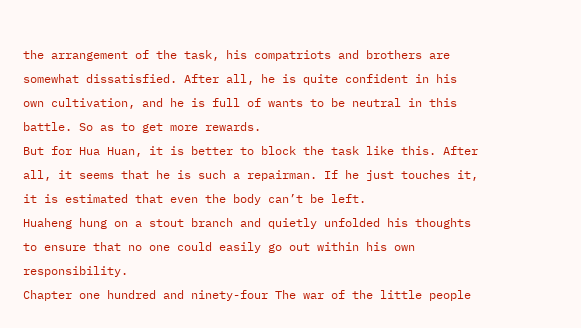the arrangement of the task, his compatriots and brothers are somewhat dissatisfied. After all, he is quite confident in his own cultivation, and he is full of wants to be neutral in this battle. So as to get more rewards.
But for Hua Huan, it is better to block the task like this. After all, it seems that he is such a repairman. If he just touches it, it is estimated that even the body can’t be left.
Huaheng hung on a stout branch and quietly unfolded his thoughts to ensure that no one could easily go out within his own responsibility.
Chapter one hundred and ninety-four The war of the little people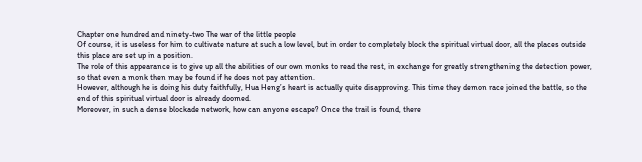Chapter one hundred and ninety-two The war of the little people
Of course, it is useless for him to cultivate nature at such a low level, but in order to completely block the spiritual virtual door, all the places outside this place are set up in a position.
The role of this appearance is to give up all the abilities of our own monks to read the rest, in exchange for greatly strengthening the detection power, so that even a monk then may be found if he does not pay attention.
However, although he is doing his duty faithfully, Hua Heng’s heart is actually quite disapproving. This time they demon race joined the battle, so the end of this spiritual virtual door is already doomed.
Moreover, in such a dense blockade network, how can anyone escape? Once the trail is found, there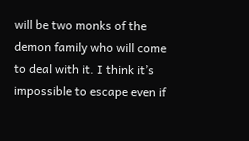will be two monks of the demon family who will come to deal with it. I think it’s impossible to escape even if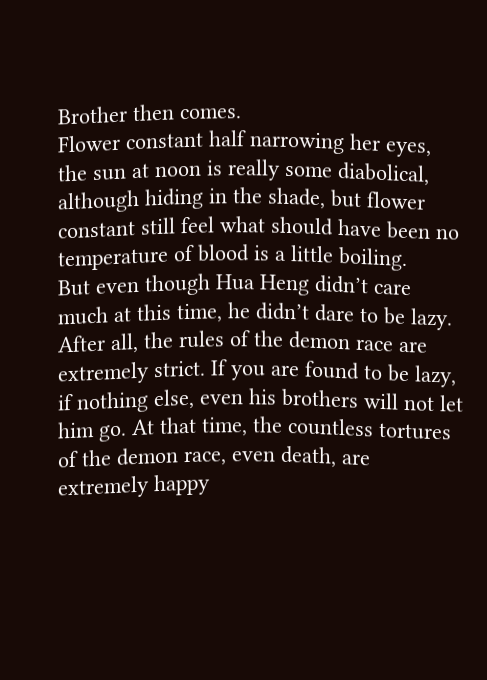Brother then comes.
Flower constant half narrowing her eyes, the sun at noon is really some diabolical, although hiding in the shade, but flower constant still feel what should have been no temperature of blood is a little boiling.
But even though Hua Heng didn’t care much at this time, he didn’t dare to be lazy. After all, the rules of the demon race are extremely strict. If you are found to be lazy, if nothing else, even his brothers will not let him go. At that time, the countless tortures of the demon race, even death, are extremely happy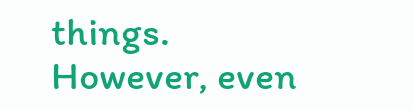things.
However, even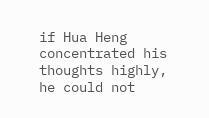if Hua Heng concentrated his thoughts highly, he could not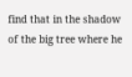find that in the shadow of the big tree where he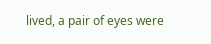lived, a pair of eyes were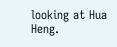looking at Hua Heng.